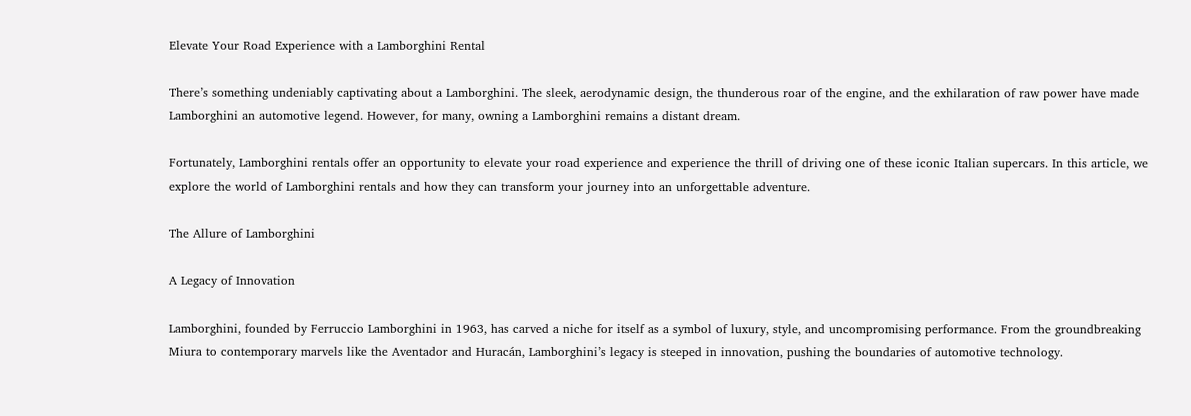Elevate Your Road Experience with a Lamborghini Rental

There’s something undeniably captivating about a Lamborghini. The sleek, aerodynamic design, the thunderous roar of the engine, and the exhilaration of raw power have made Lamborghini an automotive legend. However, for many, owning a Lamborghini remains a distant dream.

Fortunately, Lamborghini rentals offer an opportunity to elevate your road experience and experience the thrill of driving one of these iconic Italian supercars. In this article, we explore the world of Lamborghini rentals and how they can transform your journey into an unforgettable adventure.

The Allure of Lamborghini

A Legacy of Innovation

Lamborghini, founded by Ferruccio Lamborghini in 1963, has carved a niche for itself as a symbol of luxury, style, and uncompromising performance. From the groundbreaking Miura to contemporary marvels like the Aventador and Huracán, Lamborghini’s legacy is steeped in innovation, pushing the boundaries of automotive technology.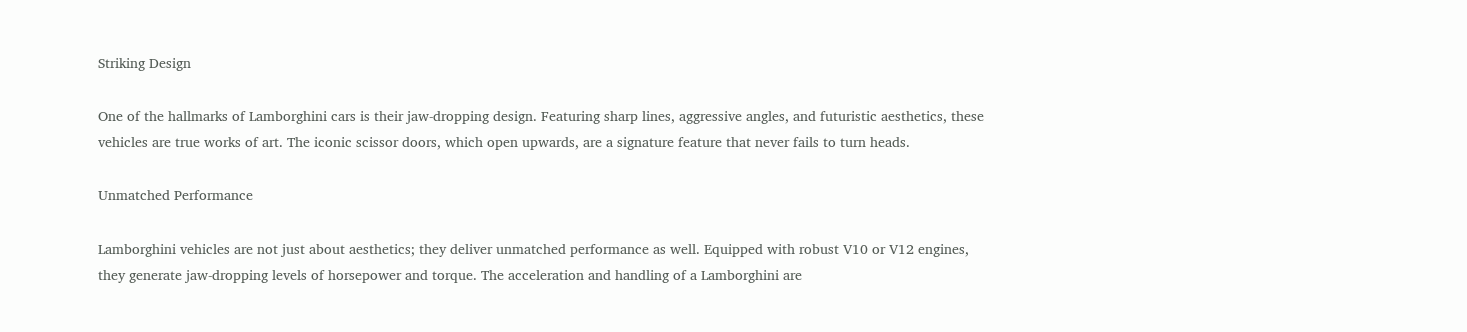Striking Design

One of the hallmarks of Lamborghini cars is their jaw-dropping design. Featuring sharp lines, aggressive angles, and futuristic aesthetics, these vehicles are true works of art. The iconic scissor doors, which open upwards, are a signature feature that never fails to turn heads.

Unmatched Performance

Lamborghini vehicles are not just about aesthetics; they deliver unmatched performance as well. Equipped with robust V10 or V12 engines, they generate jaw-dropping levels of horsepower and torque. The acceleration and handling of a Lamborghini are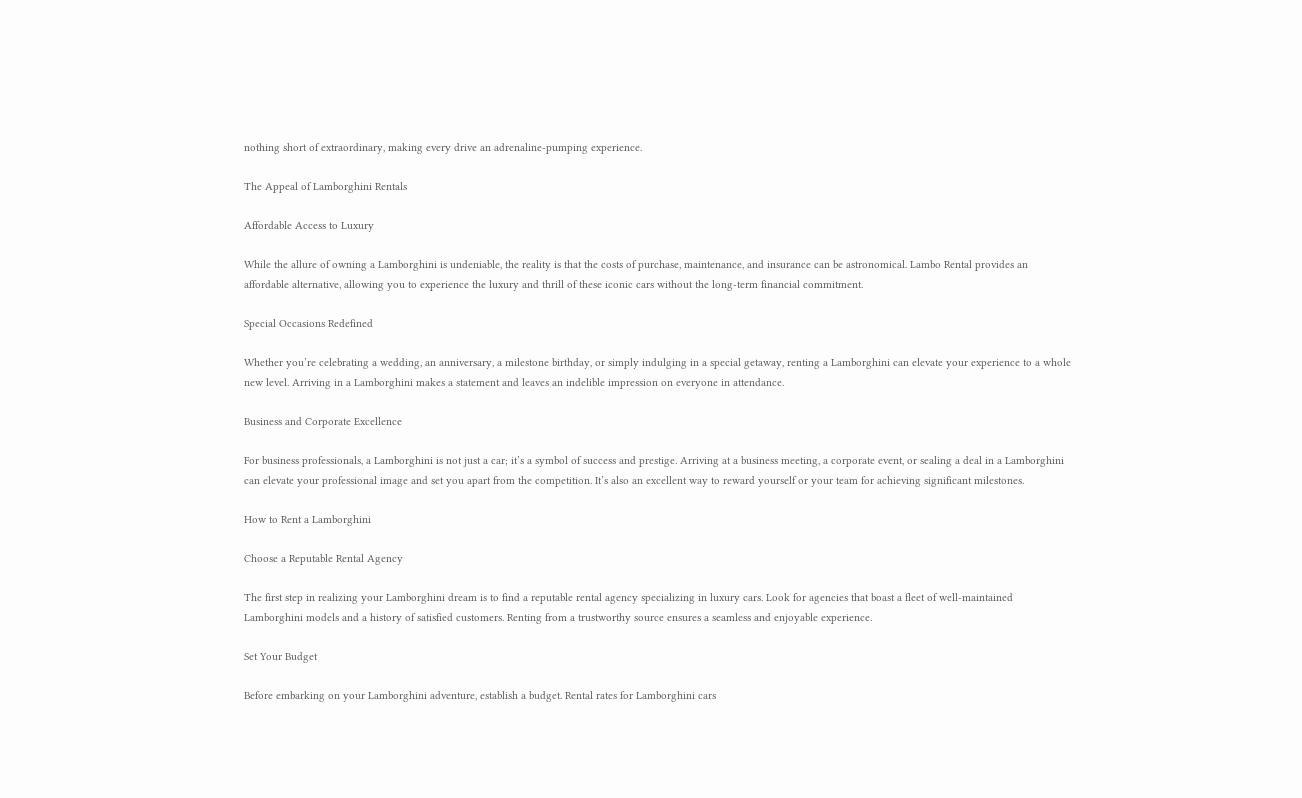nothing short of extraordinary, making every drive an adrenaline-pumping experience.

The Appeal of Lamborghini Rentals

Affordable Access to Luxury

While the allure of owning a Lamborghini is undeniable, the reality is that the costs of purchase, maintenance, and insurance can be astronomical. Lambo Rental provides an affordable alternative, allowing you to experience the luxury and thrill of these iconic cars without the long-term financial commitment.

Special Occasions Redefined

Whether you’re celebrating a wedding, an anniversary, a milestone birthday, or simply indulging in a special getaway, renting a Lamborghini can elevate your experience to a whole new level. Arriving in a Lamborghini makes a statement and leaves an indelible impression on everyone in attendance.

Business and Corporate Excellence

For business professionals, a Lamborghini is not just a car; it’s a symbol of success and prestige. Arriving at a business meeting, a corporate event, or sealing a deal in a Lamborghini can elevate your professional image and set you apart from the competition. It’s also an excellent way to reward yourself or your team for achieving significant milestones.

How to Rent a Lamborghini

Choose a Reputable Rental Agency

The first step in realizing your Lamborghini dream is to find a reputable rental agency specializing in luxury cars. Look for agencies that boast a fleet of well-maintained Lamborghini models and a history of satisfied customers. Renting from a trustworthy source ensures a seamless and enjoyable experience.

Set Your Budget

Before embarking on your Lamborghini adventure, establish a budget. Rental rates for Lamborghini cars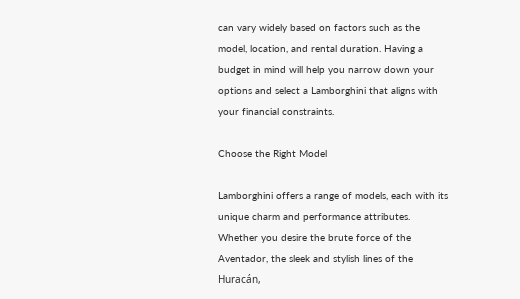can vary widely based on factors such as the model, location, and rental duration. Having a budget in mind will help you narrow down your options and select a Lamborghini that aligns with your financial constraints.

Choose the Right Model

Lamborghini offers a range of models, each with its unique charm and performance attributes. Whether you desire the brute force of the Aventador, the sleek and stylish lines of the Huracán,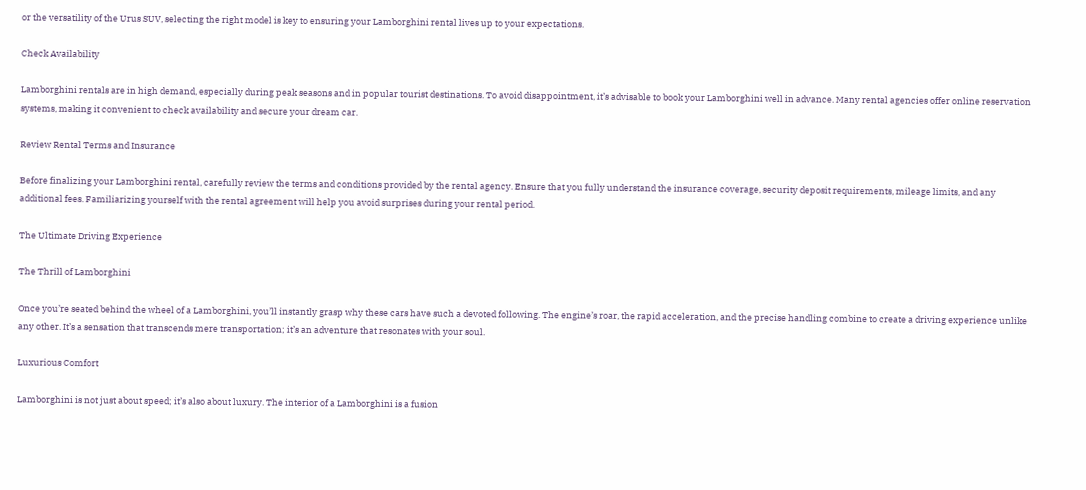or the versatility of the Urus SUV, selecting the right model is key to ensuring your Lamborghini rental lives up to your expectations.

Check Availability

Lamborghini rentals are in high demand, especially during peak seasons and in popular tourist destinations. To avoid disappointment, it’s advisable to book your Lamborghini well in advance. Many rental agencies offer online reservation systems, making it convenient to check availability and secure your dream car.

Review Rental Terms and Insurance

Before finalizing your Lamborghini rental, carefully review the terms and conditions provided by the rental agency. Ensure that you fully understand the insurance coverage, security deposit requirements, mileage limits, and any additional fees. Familiarizing yourself with the rental agreement will help you avoid surprises during your rental period.

The Ultimate Driving Experience

The Thrill of Lamborghini

Once you’re seated behind the wheel of a Lamborghini, you’ll instantly grasp why these cars have such a devoted following. The engine’s roar, the rapid acceleration, and the precise handling combine to create a driving experience unlike any other. It’s a sensation that transcends mere transportation; it’s an adventure that resonates with your soul.

Luxurious Comfort

Lamborghini is not just about speed; it’s also about luxury. The interior of a Lamborghini is a fusion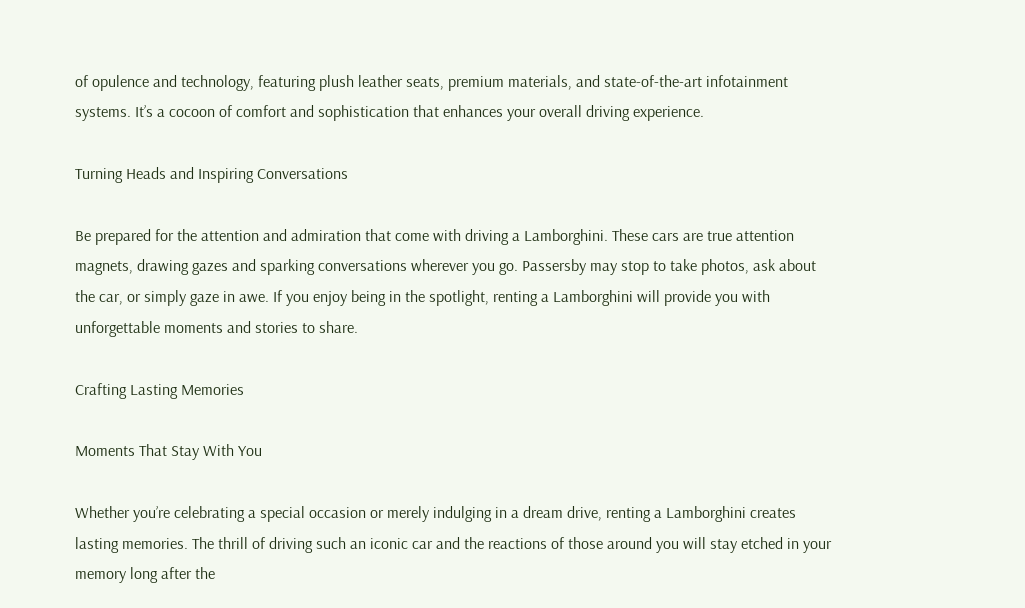of opulence and technology, featuring plush leather seats, premium materials, and state-of-the-art infotainment systems. It’s a cocoon of comfort and sophistication that enhances your overall driving experience.

Turning Heads and Inspiring Conversations

Be prepared for the attention and admiration that come with driving a Lamborghini. These cars are true attention magnets, drawing gazes and sparking conversations wherever you go. Passersby may stop to take photos, ask about the car, or simply gaze in awe. If you enjoy being in the spotlight, renting a Lamborghini will provide you with unforgettable moments and stories to share.

Crafting Lasting Memories

Moments That Stay With You

Whether you’re celebrating a special occasion or merely indulging in a dream drive, renting a Lamborghini creates lasting memories. The thrill of driving such an iconic car and the reactions of those around you will stay etched in your memory long after the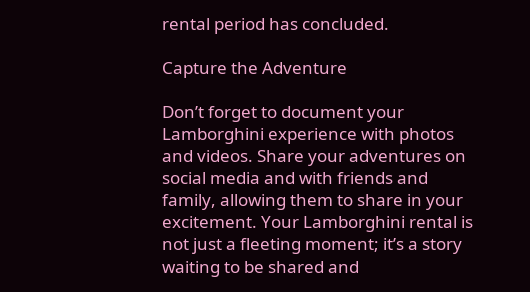rental period has concluded.

Capture the Adventure

Don’t forget to document your Lamborghini experience with photos and videos. Share your adventures on social media and with friends and family, allowing them to share in your excitement. Your Lamborghini rental is not just a fleeting moment; it’s a story waiting to be shared and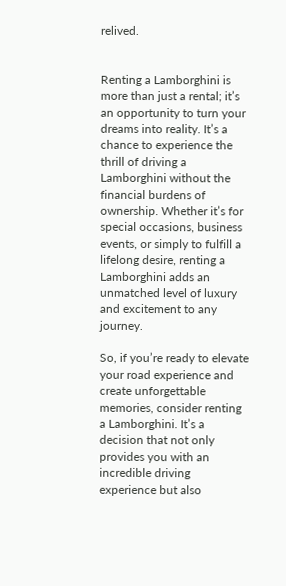relived.


Renting a Lamborghini is more than just a rental; it’s an opportunity to turn your dreams into reality. It’s a chance to experience the thrill of driving a Lamborghini without the financial burdens of ownership. Whether it’s for special occasions, business events, or simply to fulfill a lifelong desire, renting a Lamborghini adds an unmatched level of luxury and excitement to any journey.

So, if you’re ready to elevate your road experience and create unforgettable memories, consider renting a Lamborghini. It’s a decision that not only provides you with an incredible driving experience but also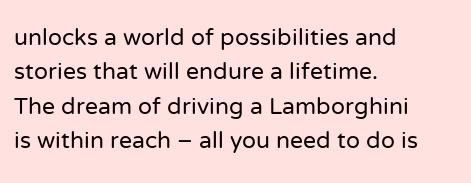unlocks a world of possibilities and stories that will endure a lifetime. The dream of driving a Lamborghini is within reach – all you need to do is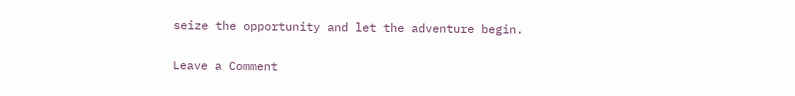seize the opportunity and let the adventure begin.

Leave a Comment